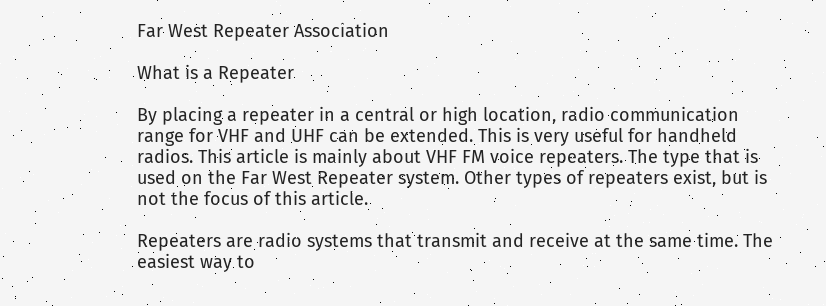Far West Repeater Association

What is a Repeater

By placing a repeater in a central or high location, radio communication range for VHF and UHF can be extended. This is very useful for handheld radios. This article is mainly about VHF FM voice repeaters. The type that is used on the Far West Repeater system. Other types of repeaters exist, but is not the focus of this article.

Repeaters are radio systems that transmit and receive at the same time. The easiest way to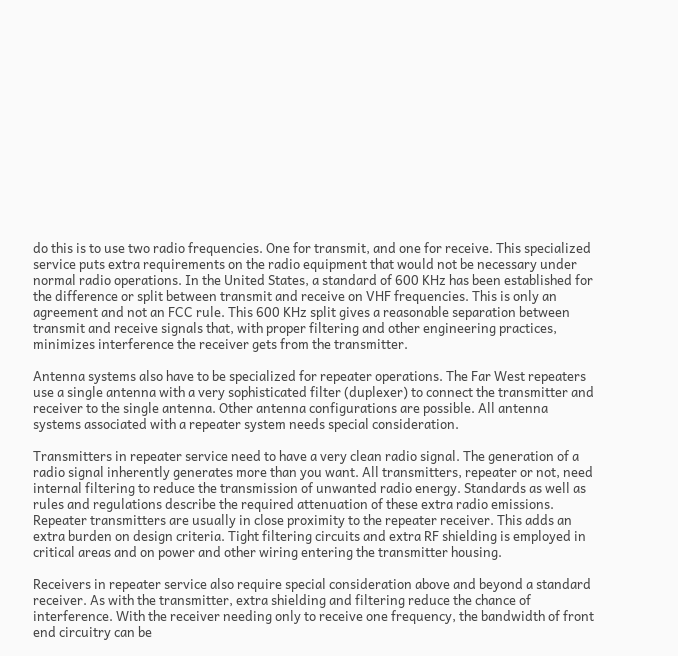do this is to use two radio frequencies. One for transmit, and one for receive. This specialized service puts extra requirements on the radio equipment that would not be necessary under normal radio operations. In the United States, a standard of 600 KHz has been established for the difference or split between transmit and receive on VHF frequencies. This is only an agreement and not an FCC rule. This 600 KHz split gives a reasonable separation between transmit and receive signals that, with proper filtering and other engineering practices, minimizes interference the receiver gets from the transmitter.

Antenna systems also have to be specialized for repeater operations. The Far West repeaters use a single antenna with a very sophisticated filter (duplexer) to connect the transmitter and receiver to the single antenna. Other antenna configurations are possible. All antenna systems associated with a repeater system needs special consideration.

Transmitters in repeater service need to have a very clean radio signal. The generation of a radio signal inherently generates more than you want. All transmitters, repeater or not, need internal filtering to reduce the transmission of unwanted radio energy. Standards as well as rules and regulations describe the required attenuation of these extra radio emissions. Repeater transmitters are usually in close proximity to the repeater receiver. This adds an extra burden on design criteria. Tight filtering circuits and extra RF shielding is employed in critical areas and on power and other wiring entering the transmitter housing.

Receivers in repeater service also require special consideration above and beyond a standard receiver. As with the transmitter, extra shielding and filtering reduce the chance of interference. With the receiver needing only to receive one frequency, the bandwidth of front end circuitry can be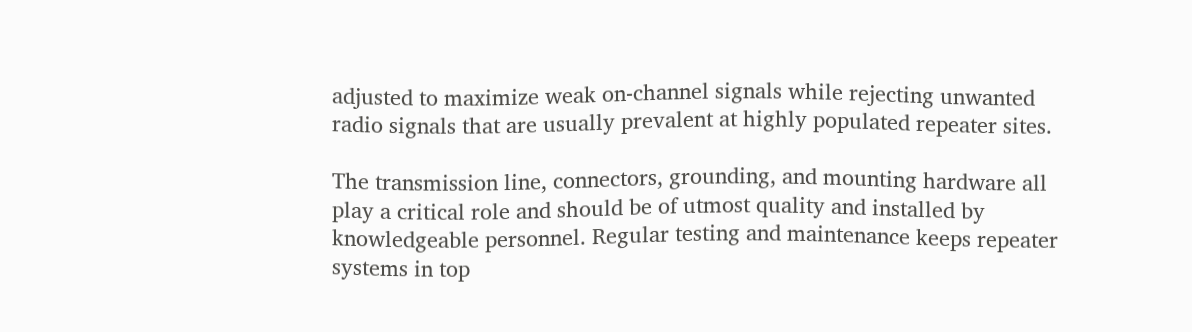adjusted to maximize weak on-channel signals while rejecting unwanted radio signals that are usually prevalent at highly populated repeater sites.

The transmission line, connectors, grounding, and mounting hardware all play a critical role and should be of utmost quality and installed by knowledgeable personnel. Regular testing and maintenance keeps repeater systems in top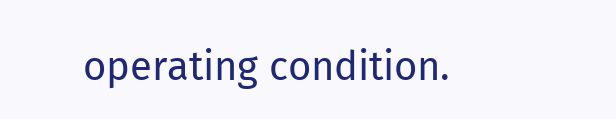operating condition.